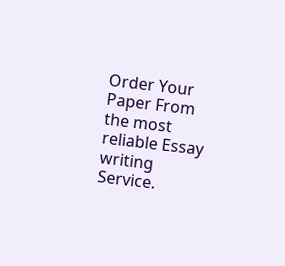Order Your Paper From the most reliable Essay writing Service.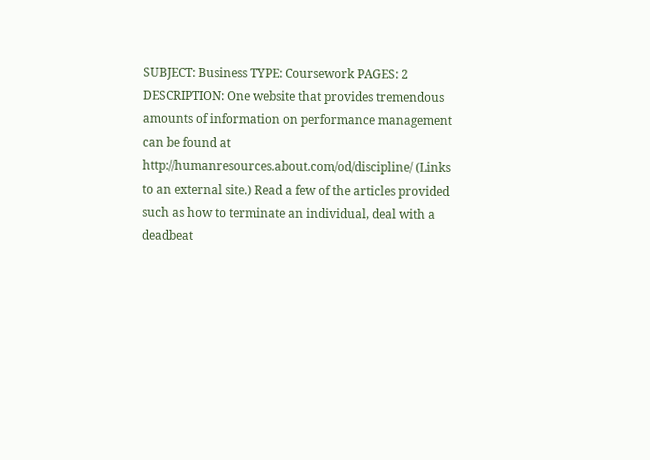SUBJECT: Business TYPE: Coursework PAGES: 2 DESCRIPTION: One website that provides tremendous amounts of information on performance management can be found at http://humanresources.about.com/od/discipline/ (Links to an external site.) Read a few of the articles provided such as how to terminate an individual, deal with a deadbeat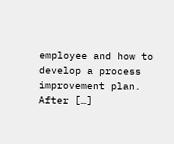employee and how to develop a process improvement plan. After […]